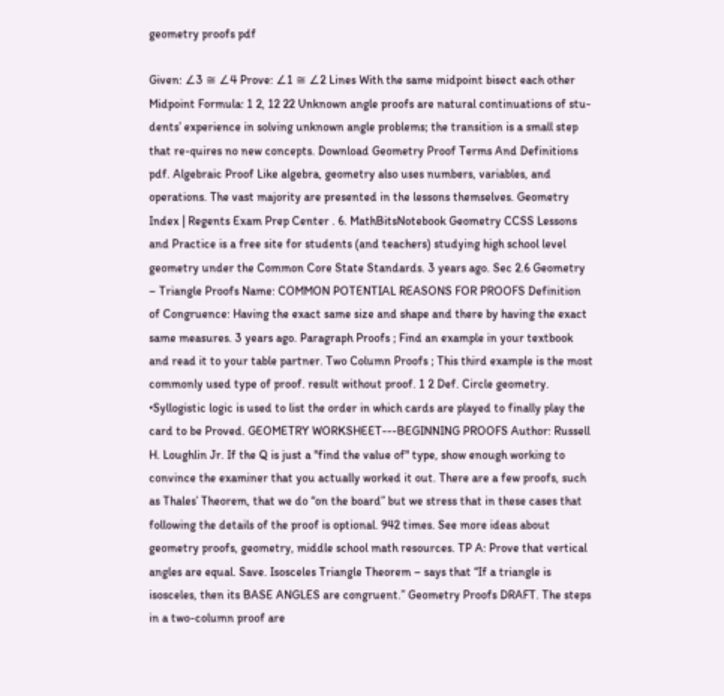geometry proofs pdf

Given: ∠3 ≅ ∠4 Prove: ∠1 ≅ ∠2 Lines With the same midpoint bisect each other Midpoint Formula: 1 2, 12 22 Unknown angle proofs are natural continuations of stu-dents’ experience in solving unknown angle problems; the transition is a small step that re-quires no new concepts. Download Geometry Proof Terms And Definitions pdf. Algebraic Proof Like algebra, geometry also uses numbers, variables, and operations. The vast majority are presented in the lessons themselves. Geometry Index | Regents Exam Prep Center . 6. MathBitsNotebook Geometry CCSS Lessons and Practice is a free site for students (and teachers) studying high school level geometry under the Common Core State Standards. 3 years ago. Sec 2.6 Geometry – Triangle Proofs Name: COMMON POTENTIAL REASONS FOR PROOFS Definition of Congruence: Having the exact same size and shape and there by having the exact same measures. 3 years ago. Paragraph Proofs ; Find an example in your textbook and read it to your table partner. Two Column Proofs ; This third example is the most commonly used type of proof. result without proof. 1 2 Def. Circle geometry. •Syllogistic logic is used to list the order in which cards are played to finally play the card to be Proved. GEOMETRY WORKSHEET---BEGINNING PROOFS Author: Russell H. Loughlin Jr. If the Q is just a "find the value of" type, show enough working to convince the examiner that you actually worked it out. There are a few proofs, such as Thales’ Theorem, that we do “on the board” but we stress that in these cases that following the details of the proof is optional. 942 times. See more ideas about geometry proofs, geometry, middle school math resources. TP A: Prove that vertical angles are equal. Save. Isosceles Triangle Theorem – says that “If a triangle is isosceles, then its BASE ANGLES are congruent.” Geometry Proofs DRAFT. The steps in a two-column proof are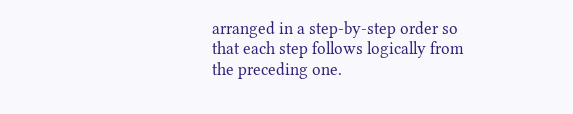arranged in a step-by-step order so that each step follows logically from the preceding one.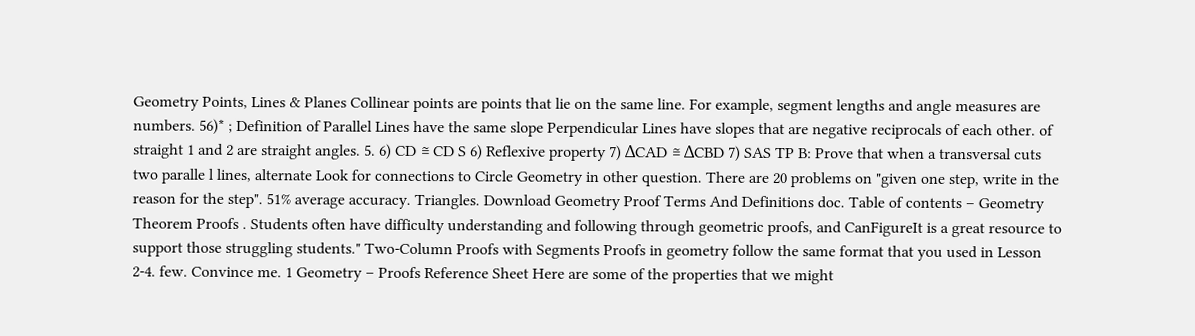Geometry Points, Lines & Planes Collinear points are points that lie on the same line. For example, segment lengths and angle measures are numbers. 56)* ; Definition of Parallel Lines have the same slope Perpendicular Lines have slopes that are negative reciprocals of each other. of straight 1 and 2 are straight angles. 5. 6) CD ≅ CD S 6) Reflexive property 7) ΔCAD ≅ ΔCBD 7) SAS TP B: Prove that when a transversal cuts two paralle l lines, alternate Look for connections to Circle Geometry in other question. There are 20 problems on "given one step, write in the reason for the step". 51% average accuracy. Triangles. Download Geometry Proof Terms And Definitions doc. Table of contents – Geometry Theorem Proofs . Students often have difficulty understanding and following through geometric proofs, and CanFigureIt is a great resource to support those struggling students." Two-Column Proofs with Segments Proofs in geometry follow the same format that you used in Lesson 2-4. few. Convince me. 1 Geometry – Proofs Reference Sheet Here are some of the properties that we might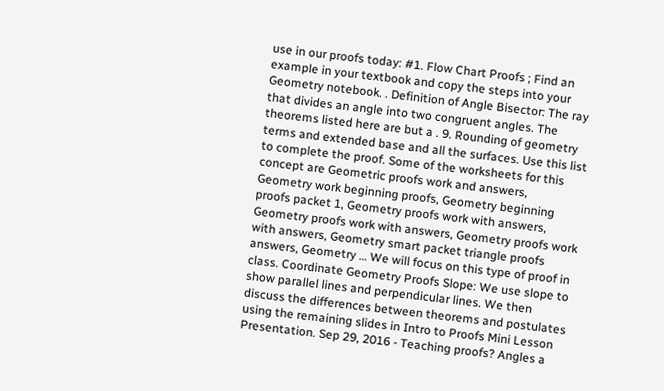use in our proofs today: #1. Flow Chart Proofs ; Find an example in your textbook and copy the steps into your Geometry notebook. . Definition of Angle Bisector: The ray that divides an angle into two congruent angles. The theorems listed here are but a . 9. Rounding of geometry terms and extended base and all the surfaces. Use this list to complete the proof. Some of the worksheets for this concept are Geometric proofs work and answers, Geometry work beginning proofs, Geometry beginning proofs packet 1, Geometry proofs work with answers, Geometry proofs work with answers, Geometry proofs work with answers, Geometry smart packet triangle proofs answers, Geometry … We will focus on this type of proof in class. Coordinate Geometry Proofs Slope: We use slope to show parallel lines and perpendicular lines. We then discuss the differences between theorems and postulates using the remaining slides in Intro to Proofs Mini Lesson Presentation. Sep 29, 2016 - Teaching proofs? Angles a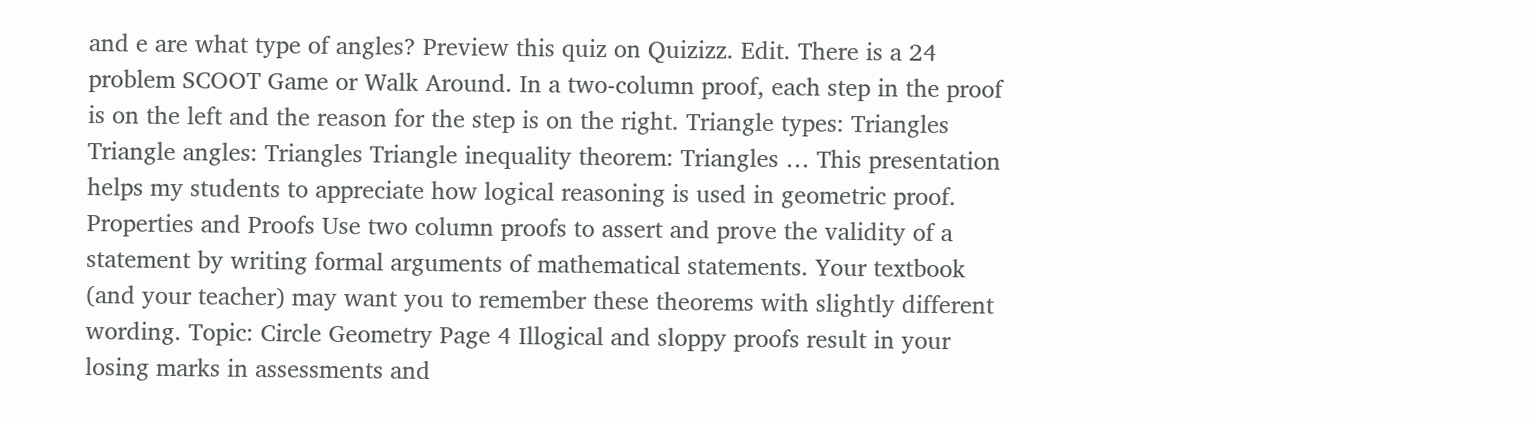and e are what type of angles? Preview this quiz on Quizizz. Edit. There is a 24 problem SCOOT Game or Walk Around. In a two-column proof, each step in the proof is on the left and the reason for the step is on the right. Triangle types: Triangles Triangle angles: Triangles Triangle inequality theorem: Triangles … This presentation helps my students to appreciate how logical reasoning is used in geometric proof. Properties and Proofs Use two column proofs to assert and prove the validity of a statement by writing formal arguments of mathematical statements. Your textbook (and your teacher) may want you to remember these theorems with slightly different wording. Topic: Circle Geometry Page 4 Illogical and sloppy proofs result in your losing marks in assessments and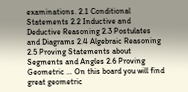examinations. 2.1 Conditional Statements 2.2 Inductive and Deductive Reasoning 2.3 Postulates and Diagrams 2.4 Algebraic Reasoning 2.5 Proving Statements about Segments and Angles 2.6 Proving Geometric … On this board you will find great geometric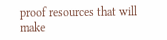proof resources that will make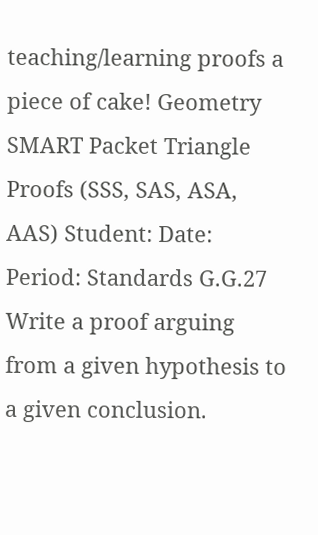teaching/learning proofs a piece of cake! Geometry SMART Packet Triangle Proofs (SSS, SAS, ASA, AAS) Student: Date: Period: Standards G.G.27 Write a proof arguing from a given hypothesis to a given conclusion.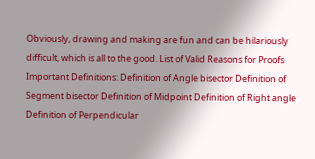Obviously, drawing and making are fun and can be hilariously difficult, which is all to the good. List of Valid Reasons for Proofs Important Definitions: Definition of Angle bisector Definition of Segment bisector Definition of Midpoint Definition of Right angle Definition of Perpendicular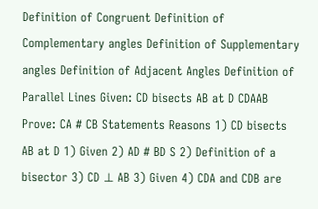Definition of Congruent Definition of Complementary angles Definition of Supplementary angles Definition of Adjacent Angles Definition of Parallel Lines Given: CD bisects AB at D CDAAB Prove: CA # CB Statements Reasons 1) CD bisects AB at D 1) Given 2) AD # BD S 2) Definition of a bisector 3) CD ⊥ AB 3) Given 4) CDA and CDB are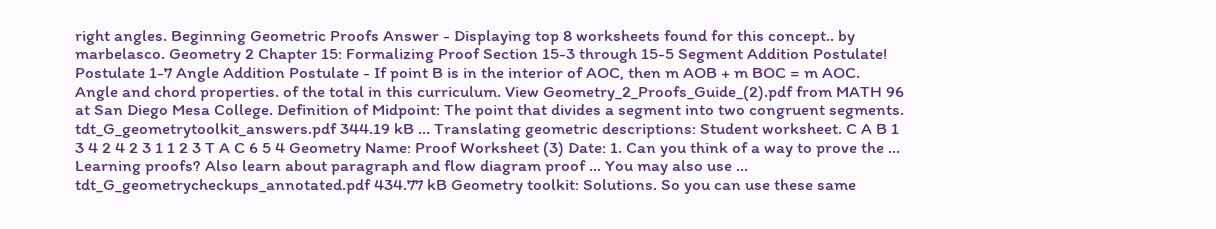right angles. Beginning Geometric Proofs Answer - Displaying top 8 worksheets found for this concept.. by marbelasco. Geometry 2 Chapter 15: Formalizing Proof Section 15-3 through 15-5 Segment Addition Postulate! Postulate 1-7 Angle Addition Postulate - If point B is in the interior of AOC, then m AOB + m BOC = m AOC. Angle and chord properties. of the total in this curriculum. View Geometry_2_Proofs_Guide_(2).pdf from MATH 96 at San Diego Mesa College. Definition of Midpoint: The point that divides a segment into two congruent segments. tdt_G_geometrytoolkit_answers.pdf 344.19 kB ... Translating geometric descriptions: Student worksheet. C A B 1 3 4 2 4 2 3 1 1 2 3 T A C 6 5 4 Geometry Name: Proof Worksheet (3) Date: 1. Can you think of a way to prove the … Learning proofs? Also learn about paragraph and flow diagram proof … You may also use ... tdt_G_geometrycheckups_annotated.pdf 434.77 kB Geometry toolkit: Solutions. So you can use these same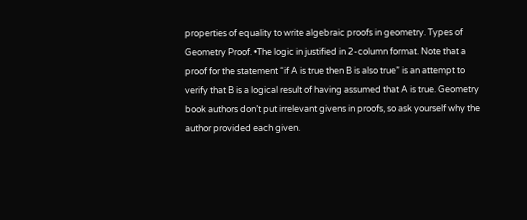properties of equality to write algebraic proofs in geometry. Types of Geometry Proof. •The logic in justified in 2-column format. Note that a proof for the statement “if A is true then B is also true” is an attempt to verify that B is a logical result of having assumed that A is true. Geometry book authors don’t put irrelevant givens in proofs, so ask yourself why the author provided each given.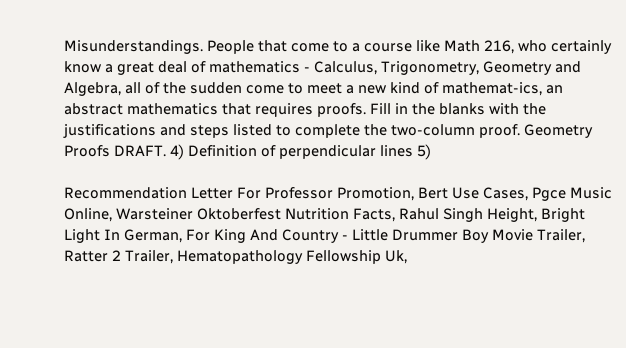Misunderstandings. People that come to a course like Math 216, who certainly know a great deal of mathematics - Calculus, Trigonometry, Geometry and Algebra, all of the sudden come to meet a new kind of mathemat-ics, an abstract mathematics that requires proofs. Fill in the blanks with the justifications and steps listed to complete the two-column proof. Geometry Proofs DRAFT. 4) Definition of perpendicular lines 5)

Recommendation Letter For Professor Promotion, Bert Use Cases, Pgce Music Online, Warsteiner Oktoberfest Nutrition Facts, Rahul Singh Height, Bright Light In German, For King And Country - Little Drummer Boy Movie Trailer, Ratter 2 Trailer, Hematopathology Fellowship Uk,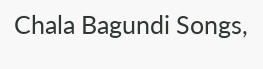Chala Bagundi Songs,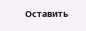Оставить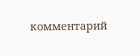комментарий